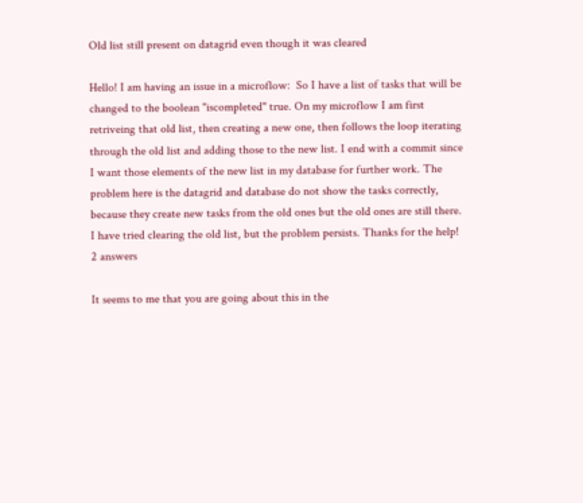Old list still present on datagrid even though it was cleared

Hello! I am having an issue in a microflow:  So I have a list of tasks that will be changed to the boolean "iscompleted" true. On my microflow I am first retriveing that old list, then creating a new one, then follows the loop iterating through the old list and adding those to the new list. I end with a commit since I want those elements of the new list in my database for further work. The problem here is the datagrid and database do not show the tasks correctly, because they create new tasks from the old ones but the old ones are still there.  I have tried clearing the old list, but the problem persists. Thanks for the help!
2 answers

It seems to me that you are going about this in the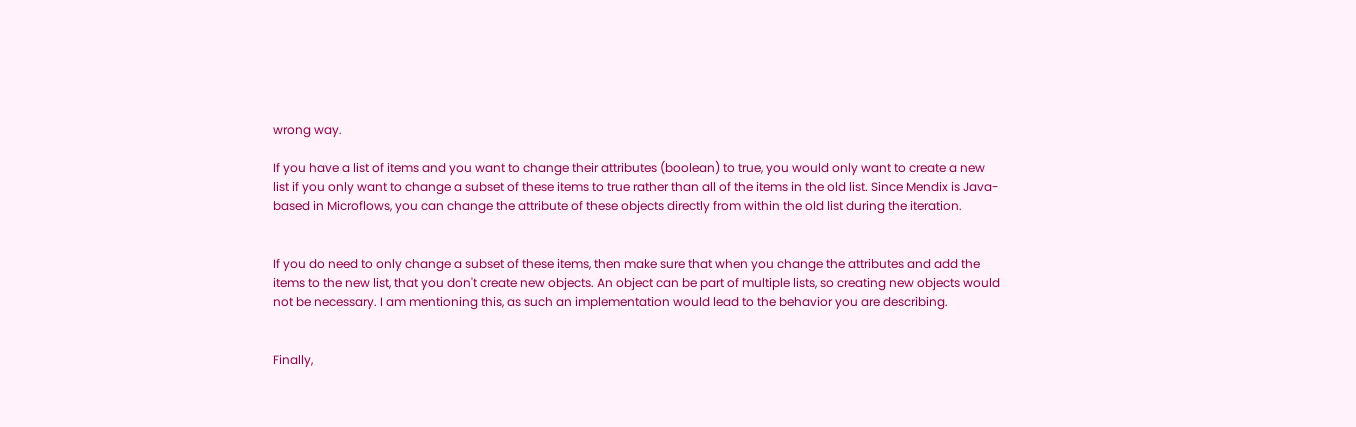wrong way.

If you have a list of items and you want to change their attributes (boolean) to true, you would only want to create a new list if you only want to change a subset of these items to true rather than all of the items in the old list. Since Mendix is Java-based in Microflows, you can change the attribute of these objects directly from within the old list during the iteration.


If you do need to only change a subset of these items, then make sure that when you change the attributes and add the items to the new list, that you don't create new objects. An object can be part of multiple lists, so creating new objects would not be necessary. I am mentioning this, as such an implementation would lead to the behavior you are describing.


Finally,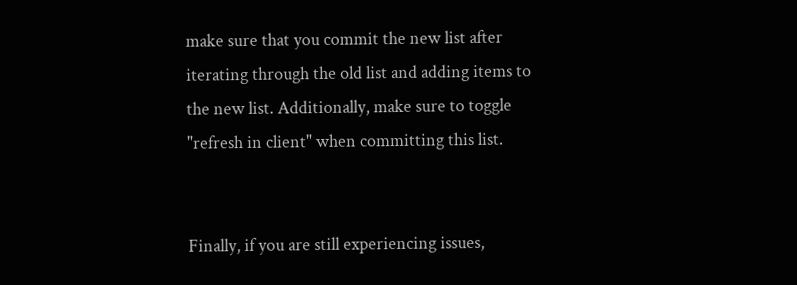make sure that you commit the new list after iterating through the old list and adding items to the new list. Additionally, make sure to toggle "refresh in client" when committing this list.


Finally, if you are still experiencing issues,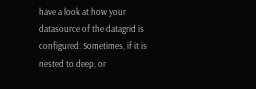have a look at how your datasource of the datagrid is configured. Sometimes, if it is nested to deep, or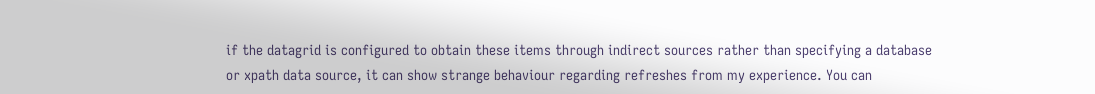if the datagrid is configured to obtain these items through indirect sources rather than specifying a database or xpath data source, it can show strange behaviour regarding refreshes from my experience. You can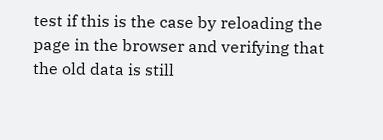test if this is the case by reloading the page in the browser and verifying that the old data is still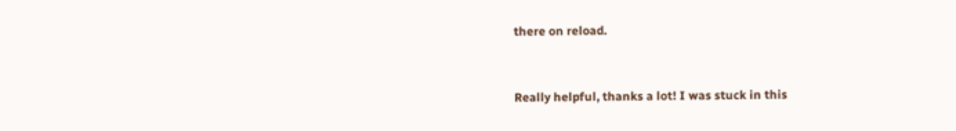there on reload.


Really helpful, thanks a lot! I was stuck in this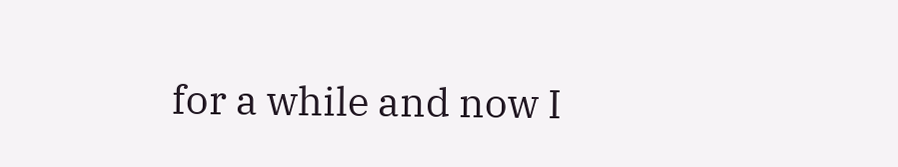for a while and now I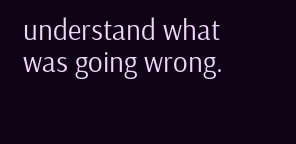understand what was going wrong.